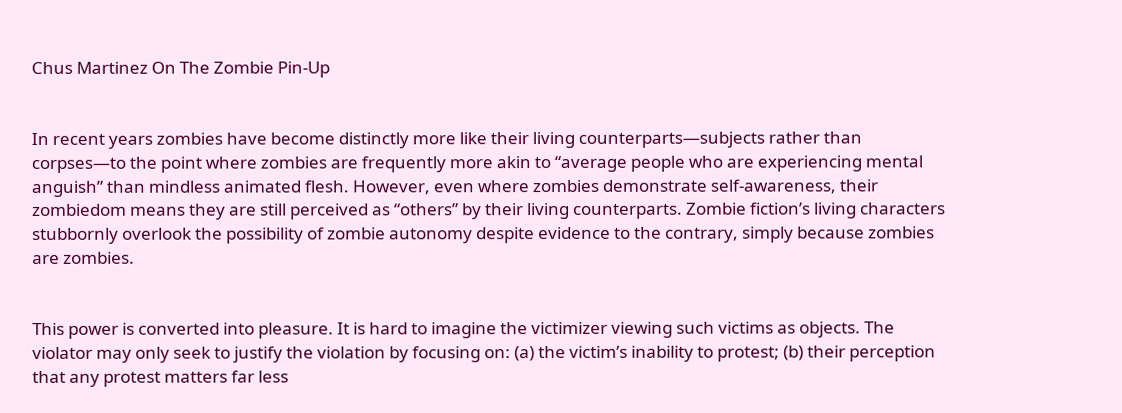Chus Martinez On The Zombie Pin-Up


In recent years zombies have become distinctly more like their living counterparts—subjects rather than corpses—to the point where zombies are frequently more akin to “average people who are experiencing mental anguish” than mindless animated flesh. However, even where zombies demonstrate self-awareness, their zombiedom means they are still perceived as “others” by their living counterparts. Zombie fiction’s living characters stubbornly overlook the possibility of zombie autonomy despite evidence to the contrary, simply because zombies are zombies.


This power is converted into pleasure. It is hard to imagine the victimizer viewing such victims as objects. The violator may only seek to justify the violation by focusing on: (a) the victim’s inability to protest; (b) their perception that any protest matters far less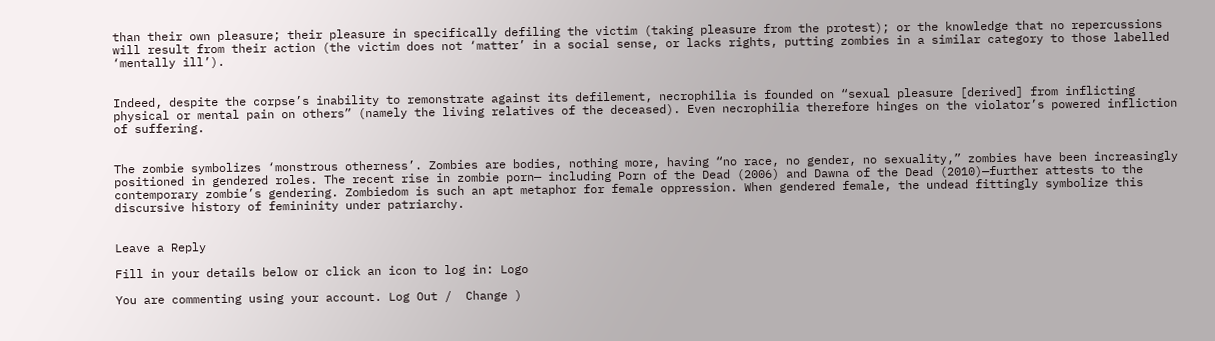than their own pleasure; their pleasure in specifically defiling the victim (taking pleasure from the protest); or the knowledge that no repercussions will result from their action (the victim does not ‘matter’ in a social sense, or lacks rights, putting zombies in a similar category to those labelled ‘mentally ill’).


Indeed, despite the corpse’s inability to remonstrate against its defilement, necrophilia is founded on “sexual pleasure [derived] from inflicting physical or mental pain on others” (namely the living relatives of the deceased). Even necrophilia therefore hinges on the violator’s powered infliction of suffering.


The zombie symbolizes ‘monstrous otherness’. Zombies are bodies, nothing more, having “no race, no gender, no sexuality,” zombies have been increasingly positioned in gendered roles. The recent rise in zombie porn— including Porn of the Dead (2006) and Dawna of the Dead (2010)—further attests to the contemporary zombie’s gendering. Zombiedom is such an apt metaphor for female oppression. When gendered female, the undead fittingly symbolize this discursive history of femininity under patriarchy.


Leave a Reply

Fill in your details below or click an icon to log in: Logo

You are commenting using your account. Log Out /  Change )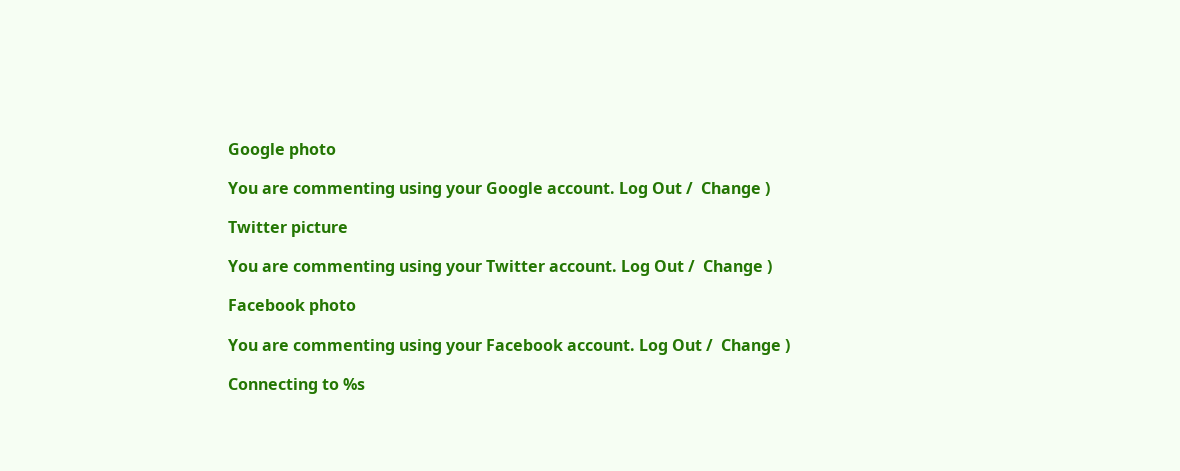Google photo

You are commenting using your Google account. Log Out /  Change )

Twitter picture

You are commenting using your Twitter account. Log Out /  Change )

Facebook photo

You are commenting using your Facebook account. Log Out /  Change )

Connecting to %s